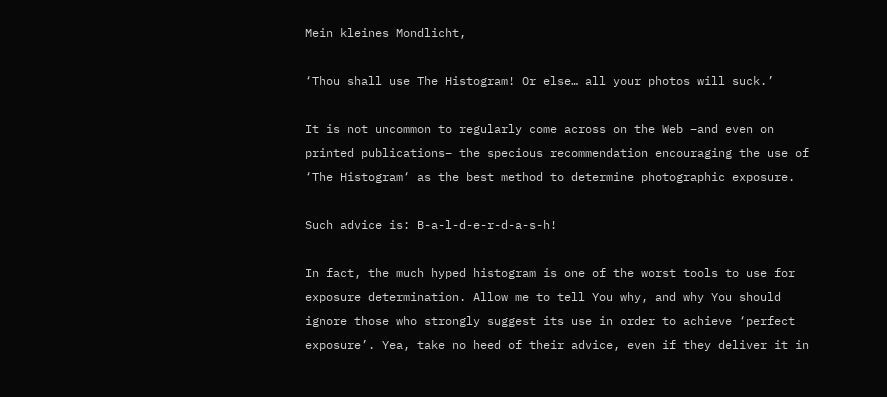Mein kleines Mondlicht,

‘Thou shall use The Histogram! Or else… all your photos will suck.’

It is not uncommon to regularly come across on the Web –and even on printed publications– the specious recommendation encouraging the use of ‘The Histogram‘ as the best method to determine photographic exposure.

Such advice is: B-a-l-d-e-r-d-a-s-h!

In fact, the much hyped histogram is one of the worst tools to use for exposure determination. Allow me to tell You why, and why You should ignore those who strongly suggest its use in order to achieve ‘perfect exposure’. Yea, take no heed of their advice, even if they deliver it in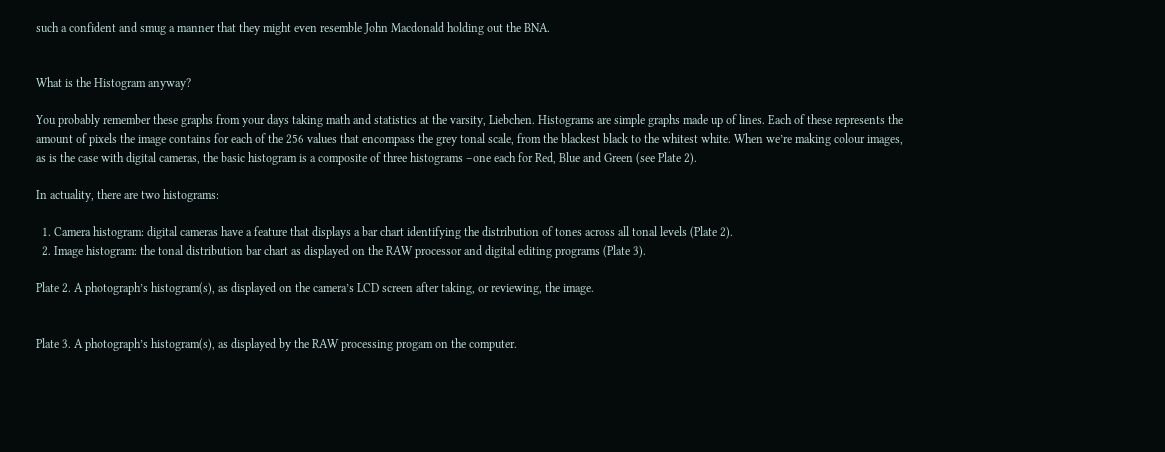such a confident and smug a manner that they might even resemble John Macdonald holding out the BNA.


What is the Histogram anyway?

You probably remember these graphs from your days taking math and statistics at the varsity, Liebchen. Histograms are simple graphs made up of lines. Each of these represents the amount of pixels the image contains for each of the 256 values that encompass the grey tonal scale, from the blackest black to the whitest white. When we’re making colour images, as is the case with digital cameras, the basic histogram is a composite of three histograms –one each for Red, Blue and Green (see Plate 2).

In actuality, there are two histograms:

  1. Camera histogram: digital cameras have a feature that displays a bar chart identifying the distribution of tones across all tonal levels (Plate 2).
  2. Image histogram: the tonal distribution bar chart as displayed on the RAW processor and digital editing programs (Plate 3).

Plate 2. A photograph’s histogram(s), as displayed on the camera’s LCD screen after taking, or reviewing, the image.


Plate 3. A photograph’s histogram(s), as displayed by the RAW processing progam on the computer.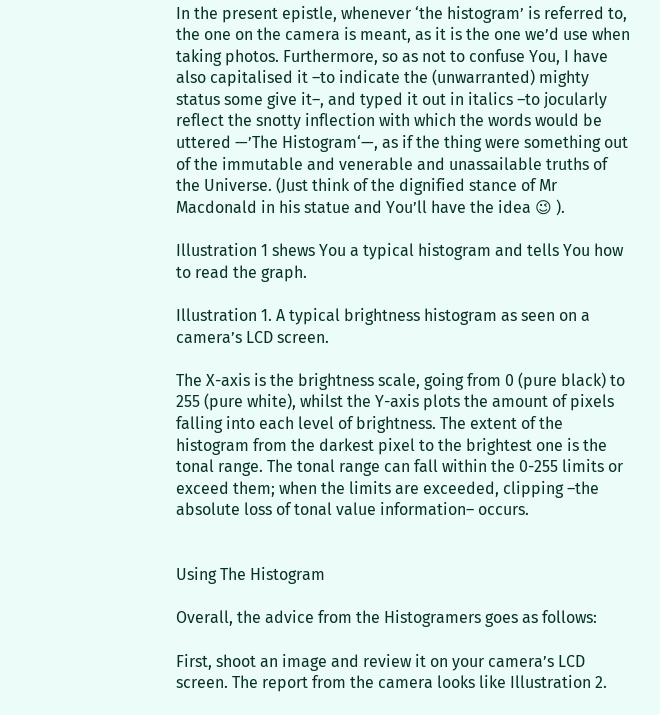In the present epistle, whenever ‘the histogram’ is referred to, the one on the camera is meant, as it is the one we’d use when taking photos. Furthermore, so as not to confuse You, I have also capitalised it –to indicate the (unwarranted) mighty status some give it–, and typed it out in italics –to jocularly reflect the snotty inflection with which the words would be uttered —’The Histogram‘—, as if the thing were something out of the immutable and venerable and unassailable truths of the Universe. (Just think of the dignified stance of Mr Macdonald in his statue and You’ll have the idea 😉 ).

Illustration 1 shews You a typical histogram and tells You how to read the graph.

Illustration 1. A typical brightness histogram as seen on a camera’s LCD screen.

The X-axis is the brightness scale, going from 0 (pure black) to 255 (pure white), whilst the Y-axis plots the amount of pixels falling into each level of brightness. The extent of the histogram from the darkest pixel to the brightest one is the tonal range. The tonal range can fall within the 0-255 limits or exceed them; when the limits are exceeded, clipping –the absolute loss of tonal value information– occurs.


Using The Histogram

Overall, the advice from the Histogramers goes as follows:

First, shoot an image and review it on your camera’s LCD screen. The report from the camera looks like Illustration 2.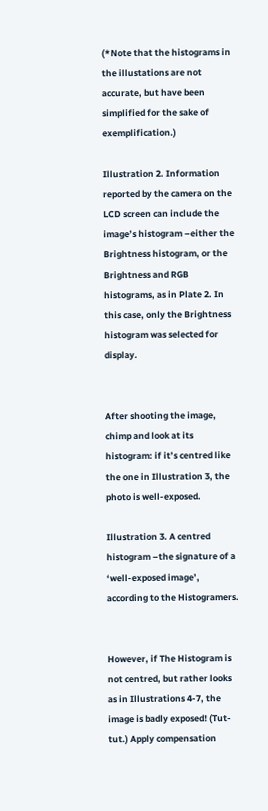(*Note that the histograms in the illustations are not accurate, but have been simplified for the sake of exemplification.)

Illustration 2. Information reported by the camera on the LCD screen can include the image’s histogram –either the Brightness histogram, or the Brightness and RGB histograms, as in Plate 2. In this case, only the Brightness histogram was selected for display.


After shooting the image, chimp and look at its histogram: if it’s centred like the one in Illustration 3, the photo is well-exposed.

Illustration 3. A centred histogram –the signature of a ‘well-exposed image’, according to the Histogramers.


However, if The Histogram is not centred, but rather looks as in Illustrations 4-7, the image is badly exposed! (Tut-tut.) Apply compensation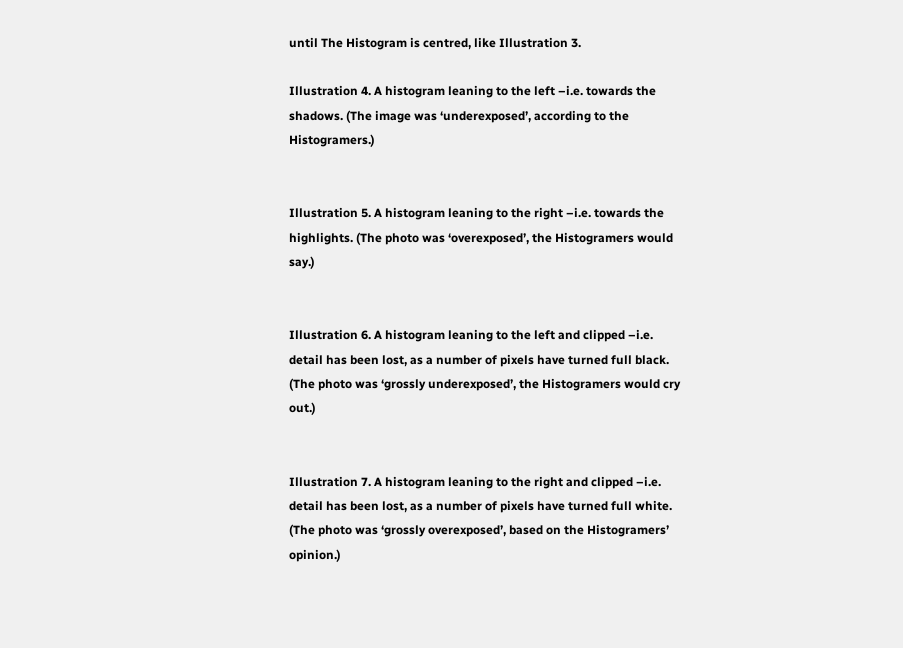until The Histogram is centred, like Illustration 3.

Illustration 4. A histogram leaning to the left –i.e. towards the shadows. (The image was ‘underexposed’, according to the Histogramers.)


Illustration 5. A histogram leaning to the right –i.e. towards the highlights. (The photo was ‘overexposed’, the Histogramers would say.)


Illustration 6. A histogram leaning to the left and clipped –i.e. detail has been lost, as a number of pixels have turned full black. (The photo was ‘grossly underexposed’, the Histogramers would cry out.)


Illustration 7. A histogram leaning to the right and clipped –i.e. detail has been lost, as a number of pixels have turned full white. (The photo was ‘grossly overexposed’, based on the Histogramers’ opinion.)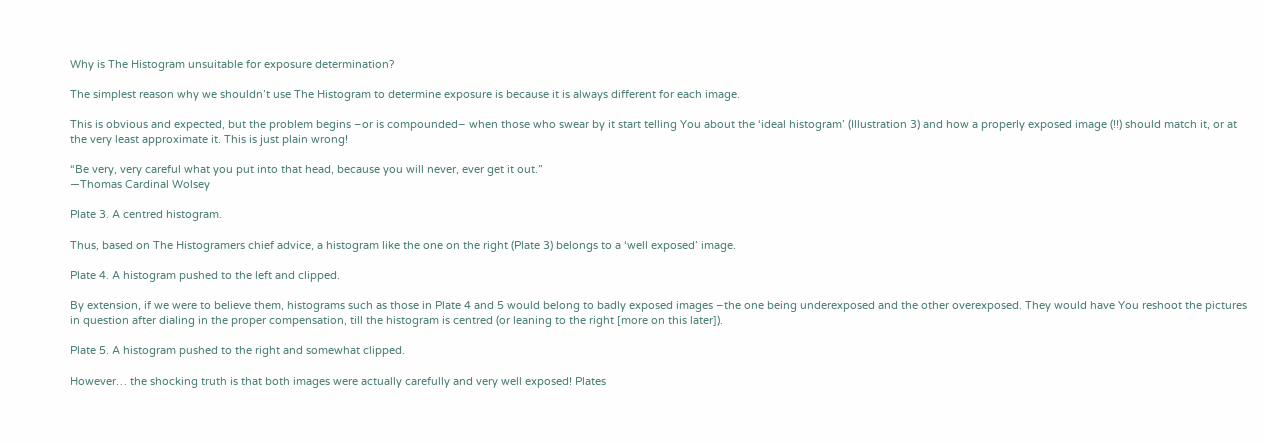Why is The Histogram unsuitable for exposure determination?

The simplest reason why we shouldn’t use The Histogram to determine exposure is because it is always different for each image.

This is obvious and expected, but the problem begins –or is compounded– when those who swear by it start telling You about the ‘ideal histogram’ (Illustration 3) and how a properly exposed image (!!) should match it, or at the very least approximate it. This is just plain wrong!

“Be very, very careful what you put into that head, because you will never, ever get it out.”
―Thomas Cardinal Wolsey

Plate 3. A centred histogram.

Thus, based on The Histogramers chief advice, a histogram like the one on the right (Plate 3) belongs to a ‘well exposed’ image.

Plate 4. A histogram pushed to the left and clipped.

By extension, if we were to believe them, histograms such as those in Plate 4 and 5 would belong to badly exposed images –the one being underexposed and the other overexposed. They would have You reshoot the pictures in question after dialing in the proper compensation, till the histogram is centred (or leaning to the right [more on this later]).

Plate 5. A histogram pushed to the right and somewhat clipped.

However… the shocking truth is that both images were actually carefully and very well exposed! Plates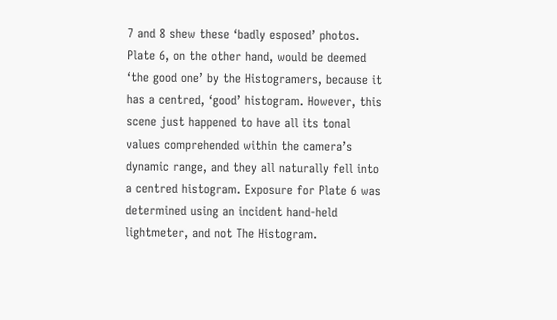7 and 8 shew these ‘badly esposed’ photos. Plate 6, on the other hand, would be deemed ‘the good one’ by the Histogramers, because it has a centred, ‘good’ histogram. However, this scene just happened to have all its tonal values comprehended within the camera’s dynamic range, and they all naturally fell into a centred histogram. Exposure for Plate 6 was determined using an incident hand-held lightmeter, and not The Histogram.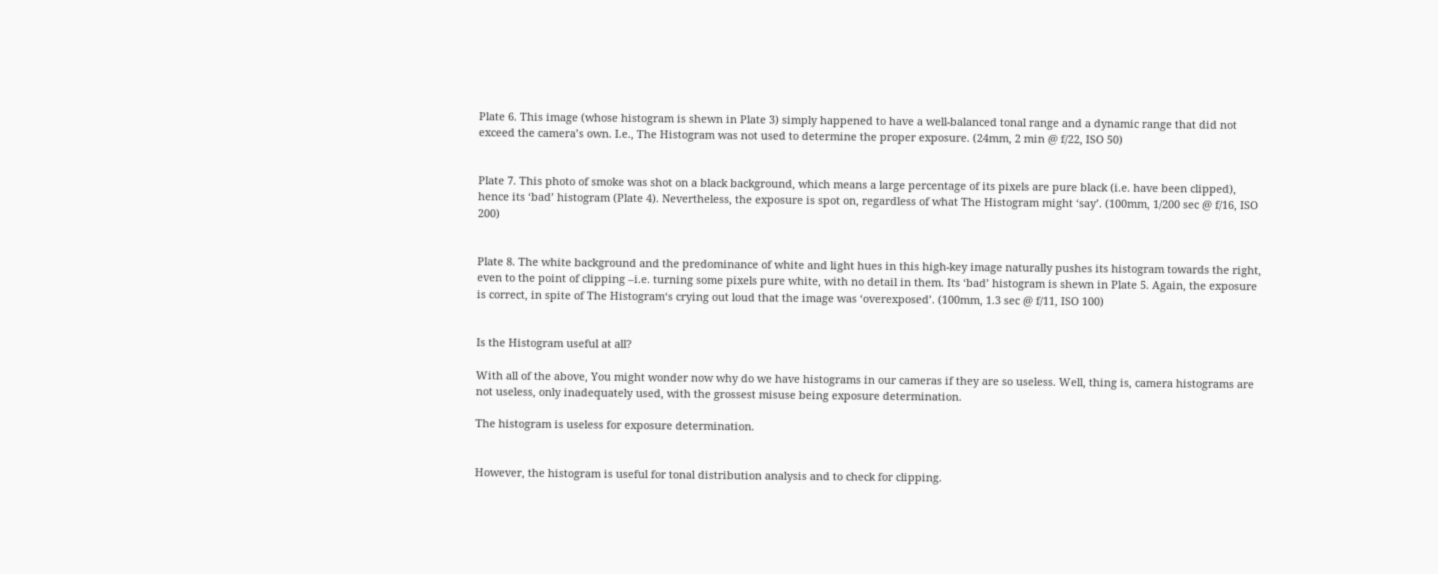Plate 6. This image (whose histogram is shewn in Plate 3) simply happened to have a well-balanced tonal range and a dynamic range that did not exceed the camera’s own. I.e., The Histogram was not used to determine the proper exposure. (24mm, 2 min @ f/22, ISO 50)


Plate 7. This photo of smoke was shot on a black background, which means a large percentage of its pixels are pure black (i.e. have been clipped), hence its ‘bad’ histogram (Plate 4). Nevertheless, the exposure is spot on, regardless of what The Histogram might ‘say’. (100mm, 1/200 sec @ f/16, ISO 200)


Plate 8. The white background and the predominance of white and light hues in this high-key image naturally pushes its histogram towards the right, even to the point of clipping –i.e. turning some pixels pure white, with no detail in them. Its ‘bad’ histogram is shewn in Plate 5. Again, the exposure is correct, in spite of The Histogram‘s crying out loud that the image was ‘overexposed’. (100mm, 1.3 sec @ f/11, ISO 100)


Is the Histogram useful at all?

With all of the above, You might wonder now why do we have histograms in our cameras if they are so useless. Well, thing is, camera histograms are not useless, only inadequately used, with the grossest misuse being exposure determination.

The histogram is useless for exposure determination.


However, the histogram is useful for tonal distribution analysis and to check for clipping.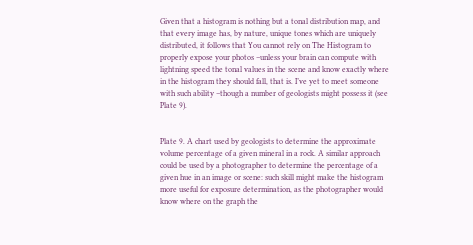Given that a histogram is nothing but a tonal distribution map, and that every image has, by nature, unique tones which are uniquely distributed, it follows that You cannot rely on The Histogram to properly expose your photos –unless your brain can compute with lightning speed the tonal values in the scene and know exactly where in the histogram they should fall, that is. I’ve yet to meet someone with such ability –though a number of geologists might possess it (see Plate 9).


Plate 9. A chart used by geologists to determine the approximate volume percentage of a given mineral in a rock. A similar approach could be used by a photographer to determine the percentage of a given hue in an image or scene: such skill might make the histogram more useful for exposure determination, as the photographer would know where on the graph the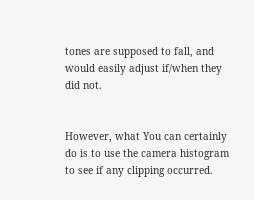tones are supposed to fall, and would easily adjust if/when they did not.


However, what You can certainly do is to use the camera histogram to see if any clipping occurred.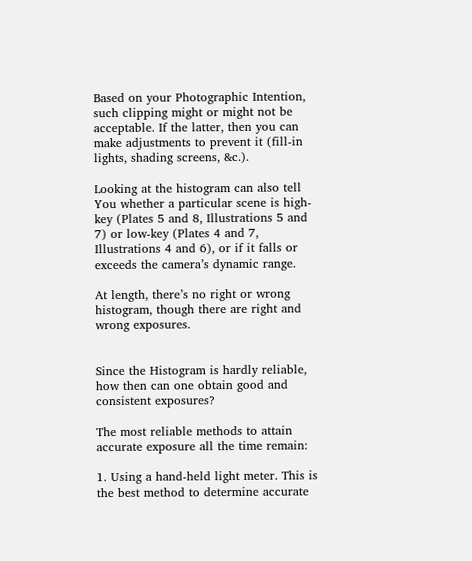Based on your Photographic Intention, such clipping might or might not be acceptable. If the latter, then you can make adjustments to prevent it (fill-in lights, shading screens, &c.).

Looking at the histogram can also tell You whether a particular scene is high-key (Plates 5 and 8, Illustrations 5 and 7) or low-key (Plates 4 and 7, Illustrations 4 and 6), or if it falls or exceeds the camera’s dynamic range.

At length, there’s no right or wrong histogram, though there are right and wrong exposures.


Since the Histogram is hardly reliable, how then can one obtain good and consistent exposures?

The most reliable methods to attain accurate exposure all the time remain:

1. Using a hand-held light meter. This is the best method to determine accurate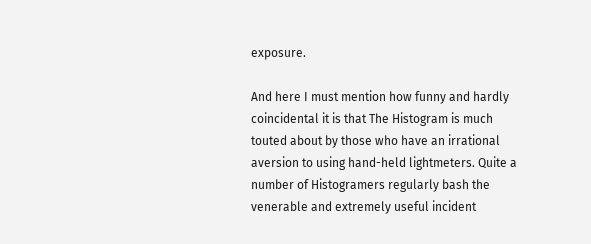exposure.

And here I must mention how funny and hardly coincidental it is that The Histogram is much touted about by those who have an irrational aversion to using hand-held lightmeters. Quite a number of Histogramers regularly bash the venerable and extremely useful incident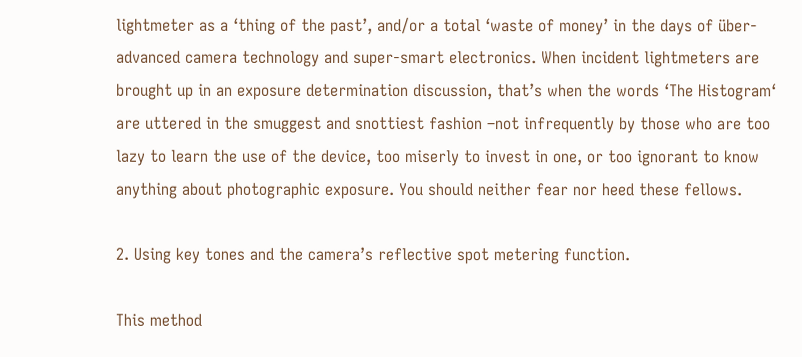lightmeter as a ‘thing of the past’, and/or a total ‘waste of money’ in the days of über-advanced camera technology and super-smart electronics. When incident lightmeters are brought up in an exposure determination discussion, that’s when the words ‘The Histogram‘ are uttered in the smuggest and snottiest fashion –not infrequently by those who are too lazy to learn the use of the device, too miserly to invest in one, or too ignorant to know anything about photographic exposure. You should neither fear nor heed these fellows.

2. Using key tones and the camera’s reflective spot metering function.

This method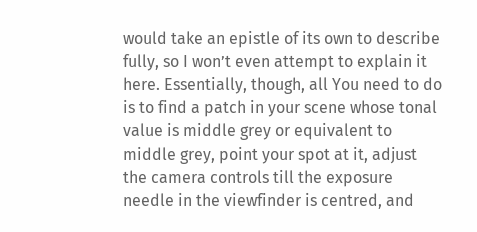would take an epistle of its own to describe fully, so I won’t even attempt to explain it here. Essentially, though, all You need to do is to find a patch in your scene whose tonal value is middle grey or equivalent to middle grey, point your spot at it, adjust the camera controls till the exposure needle in the viewfinder is centred, and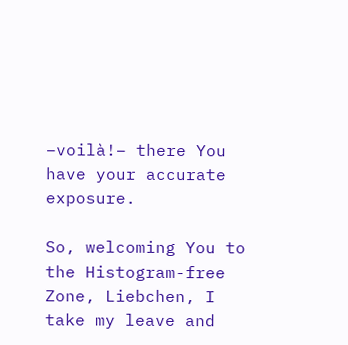–voilà!– there You have your accurate exposure.

So, welcoming You to the Histogram-free Zone, Liebchen, I take my leave and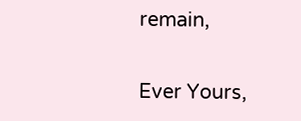remain,

Ever Yours,